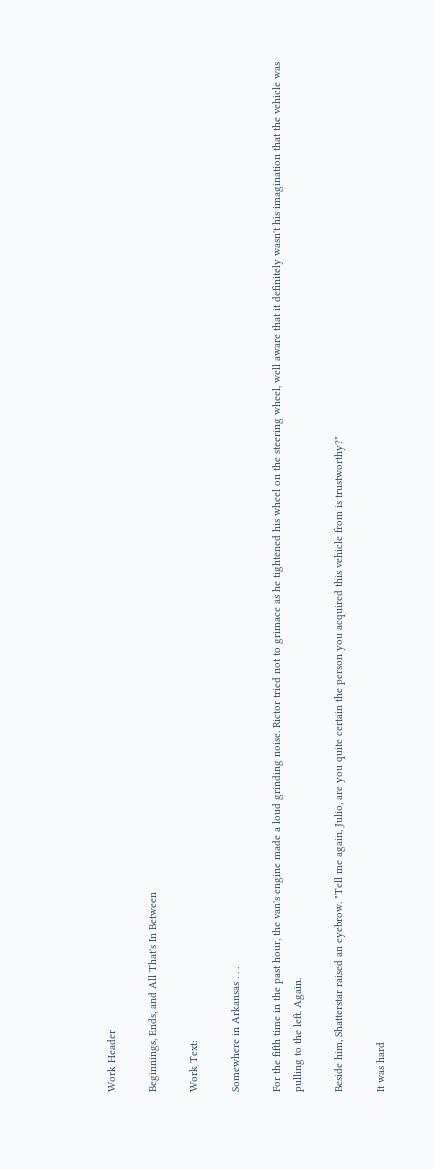Work Header

Beginnings, Ends, and All That's In Between

Work Text:

Somewhere in Arkansas . . .

For the fifth time in the past hour, the van's engine made a loud grinding noise. Rictor tried not to grimace as he tightened his wheel on the steering wheel, well aware that it definitely wasn't his imagination that the vehicle was pulling to the left. Again.

Beside him, Shatterstar raised an eyebrow. "Tell me again, Julio, are you quite certain the person you acquired this vehicle from is trustworthy?"

It was hard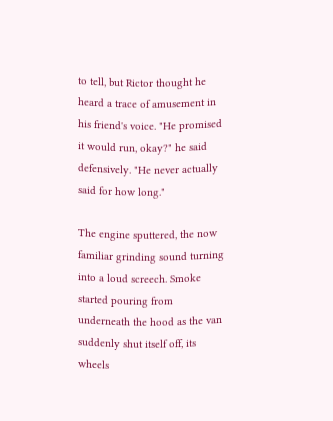to tell, but Rictor thought he heard a trace of amusement in his friend's voice. "He promised it would run, okay?" he said defensively. "He never actually said for how long."

The engine sputtered, the now familiar grinding sound turning into a loud screech. Smoke started pouring from underneath the hood as the van suddenly shut itself off, its wheels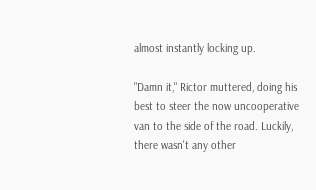almost instantly locking up.

"Damn it," Rictor muttered, doing his best to steer the now uncooperative van to the side of the road. Luckily, there wasn't any other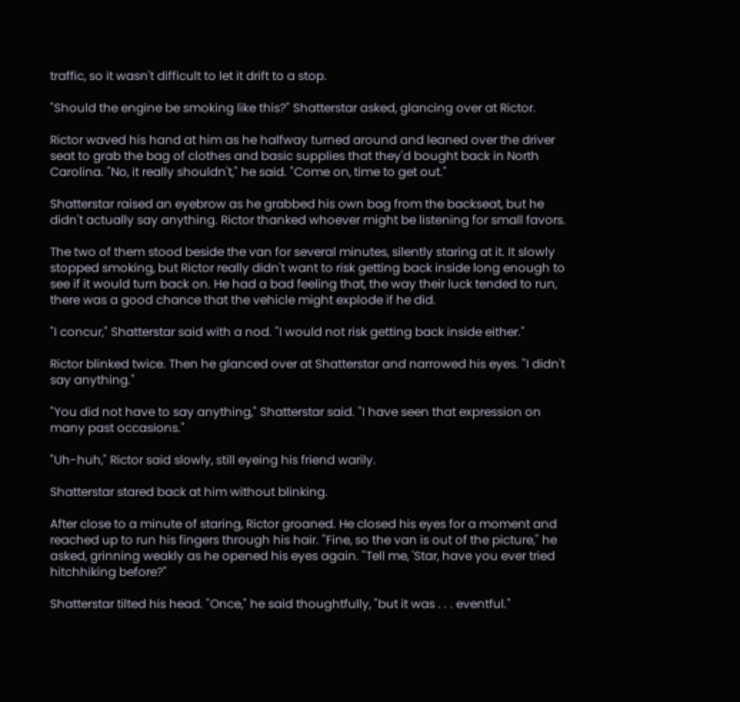traffic, so it wasn't difficult to let it drift to a stop.

"Should the engine be smoking like this?" Shatterstar asked, glancing over at Rictor.

Rictor waved his hand at him as he halfway turned around and leaned over the driver seat to grab the bag of clothes and basic supplies that they'd bought back in North Carolina. "No, it really shouldn't," he said. "Come on, time to get out."

Shatterstar raised an eyebrow as he grabbed his own bag from the backseat, but he didn't actually say anything. Rictor thanked whoever might be listening for small favors.

The two of them stood beside the van for several minutes, silently staring at it. It slowly stopped smoking, but Rictor really didn't want to risk getting back inside long enough to see if it would turn back on. He had a bad feeling that, the way their luck tended to run, there was a good chance that the vehicle might explode if he did.

"I concur," Shatterstar said with a nod. "I would not risk getting back inside either."

Rictor blinked twice. Then he glanced over at Shatterstar and narrowed his eyes. "I didn't say anything."

"You did not have to say anything," Shatterstar said. "I have seen that expression on many past occasions."

"Uh-huh," Rictor said slowly, still eyeing his friend warily.

Shatterstar stared back at him without blinking.

After close to a minute of staring, Rictor groaned. He closed his eyes for a moment and reached up to run his fingers through his hair. "Fine, so the van is out of the picture," he asked, grinning weakly as he opened his eyes again. "Tell me, 'Star, have you ever tried hitchhiking before?"

Shatterstar tilted his head. "Once," he said thoughtfully, "but it was . . . eventful."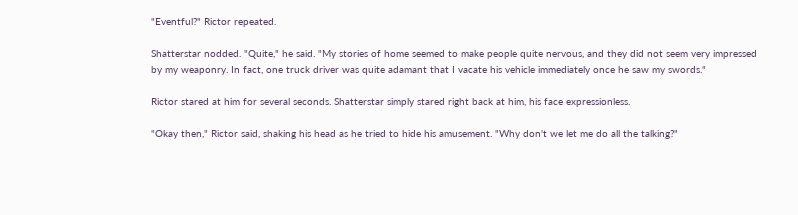"Eventful?" Rictor repeated.

Shatterstar nodded. "Quite," he said. "My stories of home seemed to make people quite nervous, and they did not seem very impressed by my weaponry. In fact, one truck driver was quite adamant that I vacate his vehicle immediately once he saw my swords."

Rictor stared at him for several seconds. Shatterstar simply stared right back at him, his face expressionless.

"Okay then," Rictor said, shaking his head as he tried to hide his amusement. "Why don't we let me do all the talking?"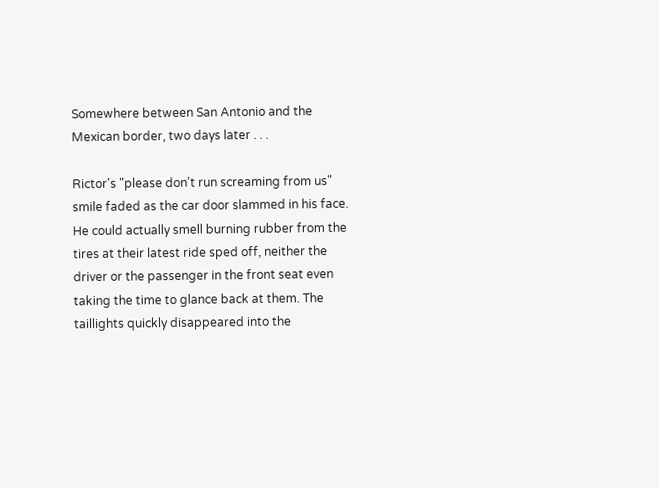Somewhere between San Antonio and the Mexican border, two days later . . .

Rictor's "please don't run screaming from us" smile faded as the car door slammed in his face. He could actually smell burning rubber from the tires at their latest ride sped off, neither the driver or the passenger in the front seat even taking the time to glance back at them. The taillights quickly disappeared into the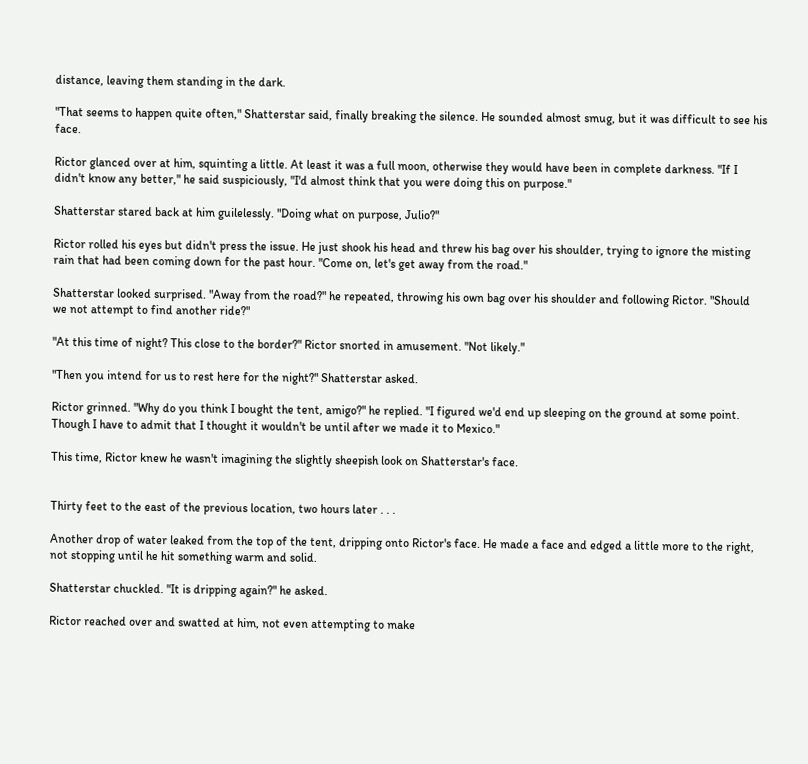distance, leaving them standing in the dark.

"That seems to happen quite often," Shatterstar said, finally breaking the silence. He sounded almost smug, but it was difficult to see his face.

Rictor glanced over at him, squinting a little. At least it was a full moon, otherwise they would have been in complete darkness. "If I didn't know any better," he said suspiciously, "I'd almost think that you were doing this on purpose."

Shatterstar stared back at him guilelessly. "Doing what on purpose, Julio?"

Rictor rolled his eyes but didn't press the issue. He just shook his head and threw his bag over his shoulder, trying to ignore the misting rain that had been coming down for the past hour. "Come on, let's get away from the road."

Shatterstar looked surprised. "Away from the road?" he repeated, throwing his own bag over his shoulder and following Rictor. "Should we not attempt to find another ride?"

"At this time of night? This close to the border?" Rictor snorted in amusement. "Not likely."

"Then you intend for us to rest here for the night?" Shatterstar asked.

Rictor grinned. "Why do you think I bought the tent, amigo?" he replied. "I figured we'd end up sleeping on the ground at some point. Though I have to admit that I thought it wouldn't be until after we made it to Mexico."

This time, Rictor knew he wasn't imagining the slightly sheepish look on Shatterstar's face.


Thirty feet to the east of the previous location, two hours later . . .

Another drop of water leaked from the top of the tent, dripping onto Rictor's face. He made a face and edged a little more to the right, not stopping until he hit something warm and solid.

Shatterstar chuckled. "It is dripping again?" he asked.

Rictor reached over and swatted at him, not even attempting to make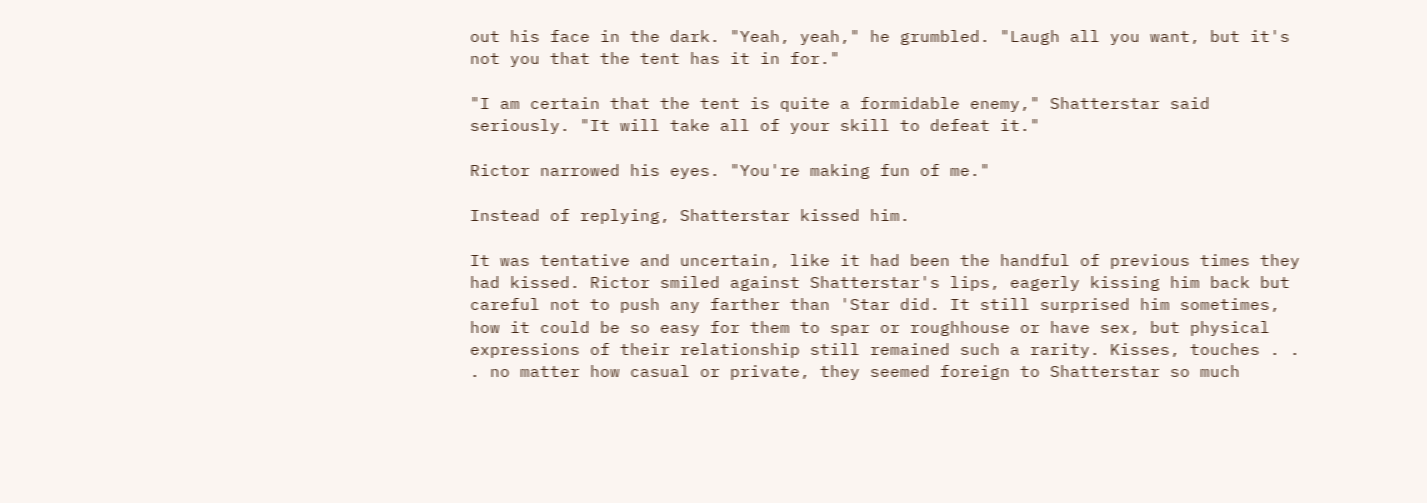out his face in the dark. "Yeah, yeah," he grumbled. "Laugh all you want, but it's not you that the tent has it in for."

"I am certain that the tent is quite a formidable enemy," Shatterstar said seriously. "It will take all of your skill to defeat it."

Rictor narrowed his eyes. "You're making fun of me."

Instead of replying, Shatterstar kissed him.

It was tentative and uncertain, like it had been the handful of previous times they had kissed. Rictor smiled against Shatterstar's lips, eagerly kissing him back but careful not to push any farther than 'Star did. It still surprised him sometimes, how it could be so easy for them to spar or roughhouse or have sex, but physical expressions of their relationship still remained such a rarity. Kisses, touches . . . no matter how casual or private, they seemed foreign to Shatterstar so much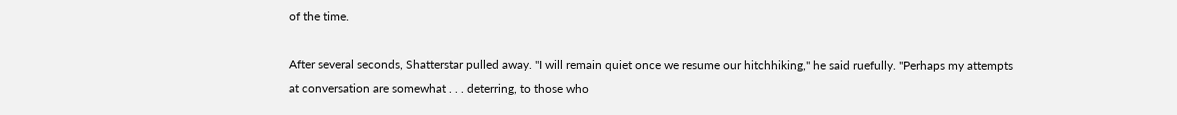of the time.

After several seconds, Shatterstar pulled away. "I will remain quiet once we resume our hitchhiking," he said ruefully. "Perhaps my attempts at conversation are somewhat . . . deterring, to those who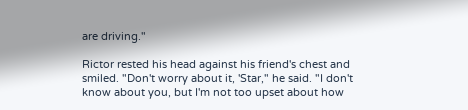are driving."

Rictor rested his head against his friend's chest and smiled. "Don't worry about it, 'Star," he said. "I don't know about you, but I'm not too upset about how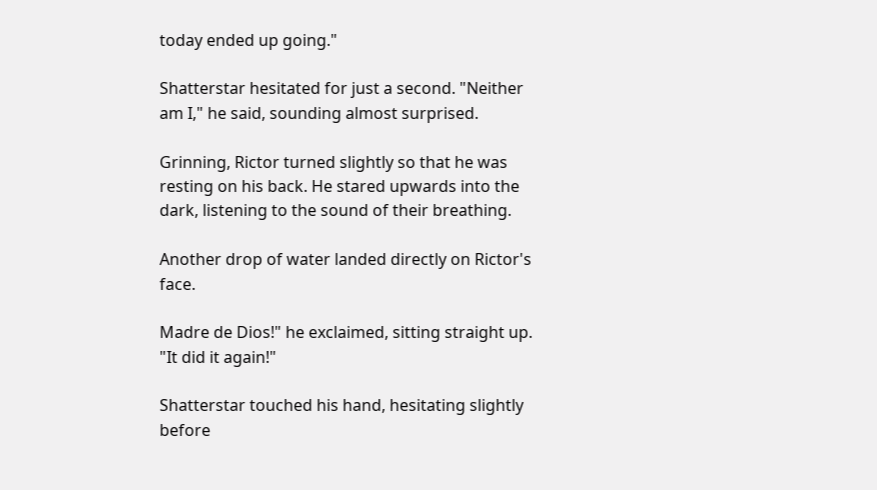today ended up going."

Shatterstar hesitated for just a second. "Neither am I," he said, sounding almost surprised.

Grinning, Rictor turned slightly so that he was resting on his back. He stared upwards into the dark, listening to the sound of their breathing.

Another drop of water landed directly on Rictor's face.

Madre de Dios!" he exclaimed, sitting straight up. "It did it again!"

Shatterstar touched his hand, hesitating slightly before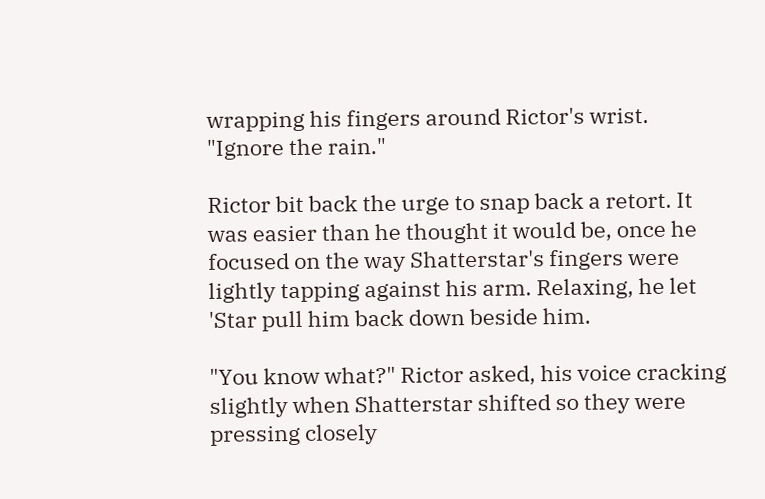wrapping his fingers around Rictor's wrist. "Ignore the rain."

Rictor bit back the urge to snap back a retort. It was easier than he thought it would be, once he focused on the way Shatterstar's fingers were lightly tapping against his arm. Relaxing, he let 'Star pull him back down beside him.

"You know what?" Rictor asked, his voice cracking slightly when Shatterstar shifted so they were pressing closely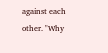against each other. "Why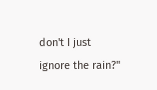don't I just ignore the rain?"